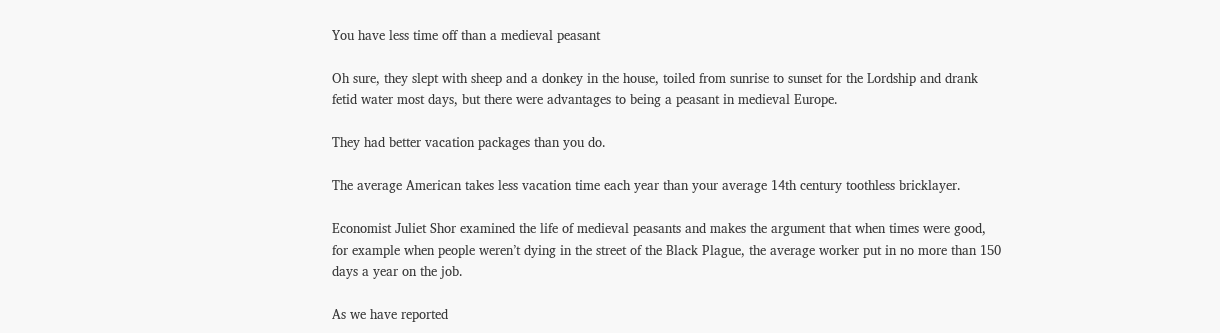You have less time off than a medieval peasant

Oh sure, they slept with sheep and a donkey in the house, toiled from sunrise to sunset for the Lordship and drank fetid water most days, but there were advantages to being a peasant in medieval Europe.

They had better vacation packages than you do.

The average American takes less vacation time each year than your average 14th century toothless bricklayer.

Economist Juliet Shor examined the life of medieval peasants and makes the argument that when times were good, for example when people weren’t dying in the street of the Black Plague, the average worker put in no more than 150 days a year on the job.

As we have reported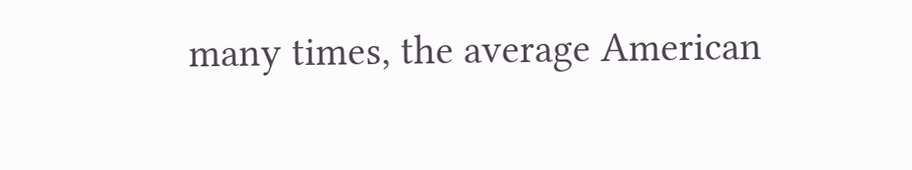many times, the average American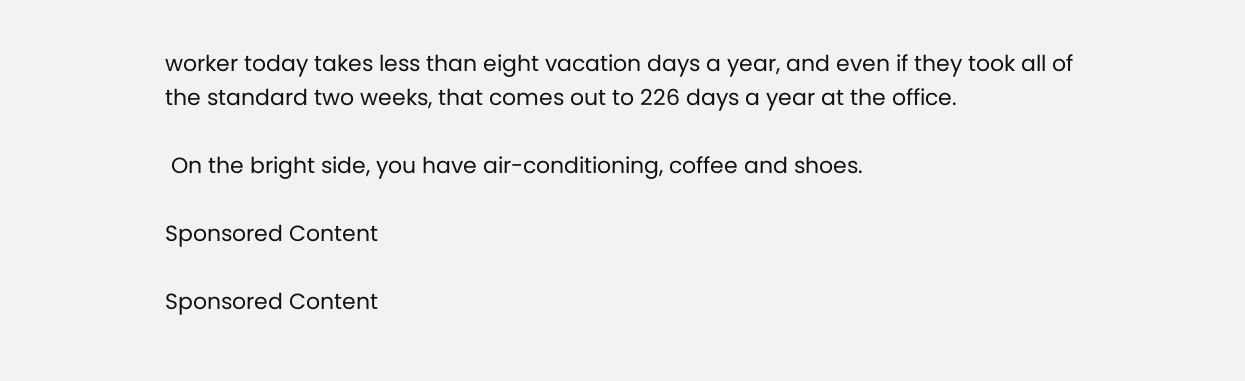worker today takes less than eight vacation days a year, and even if they took all of the standard two weeks, that comes out to 226 days a year at the office.

 On the bright side, you have air-conditioning, coffee and shoes.

Sponsored Content

Sponsored Content